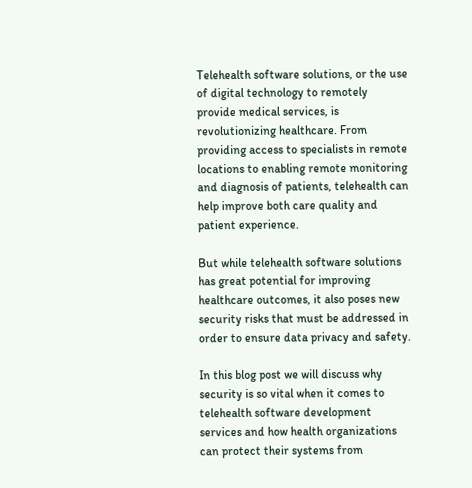Telehealth software solutions, or the use of digital technology to remotely provide medical services, is revolutionizing healthcare. From providing access to specialists in remote locations to enabling remote monitoring and diagnosis of patients, telehealth can help improve both care quality and patient experience.

But while telehealth software solutions has great potential for improving healthcare outcomes, it also poses new security risks that must be addressed in order to ensure data privacy and safety.

In this blog post we will discuss why security is so vital when it comes to telehealth software development services and how health organizations can protect their systems from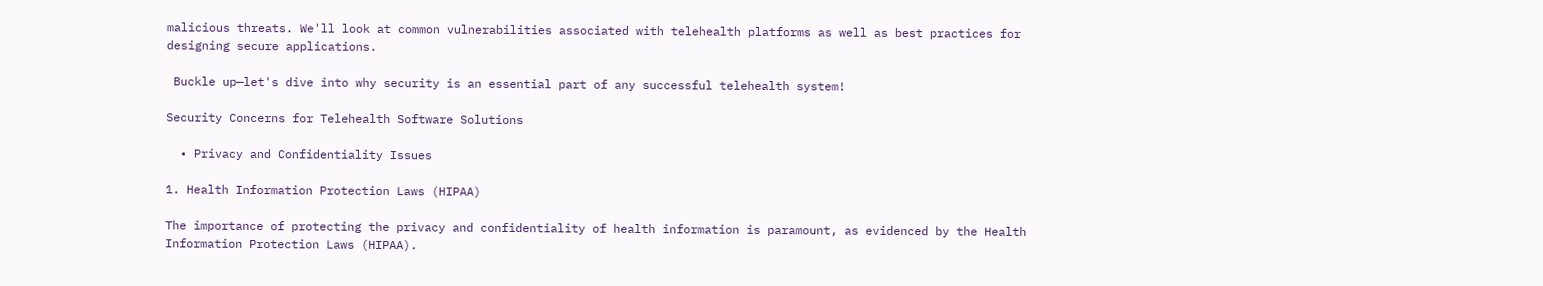malicious threats. We'll look at common vulnerabilities associated with telehealth platforms as well as best practices for designing secure applications.

 Buckle up—let's dive into why security is an essential part of any successful telehealth system!

Security Concerns for Telehealth Software Solutions

  • Privacy and Confidentiality Issues

1. Health Information Protection Laws (HIPAA)

The importance of protecting the privacy and confidentiality of health information is paramount, as evidenced by the Health Information Protection Laws (HIPAA).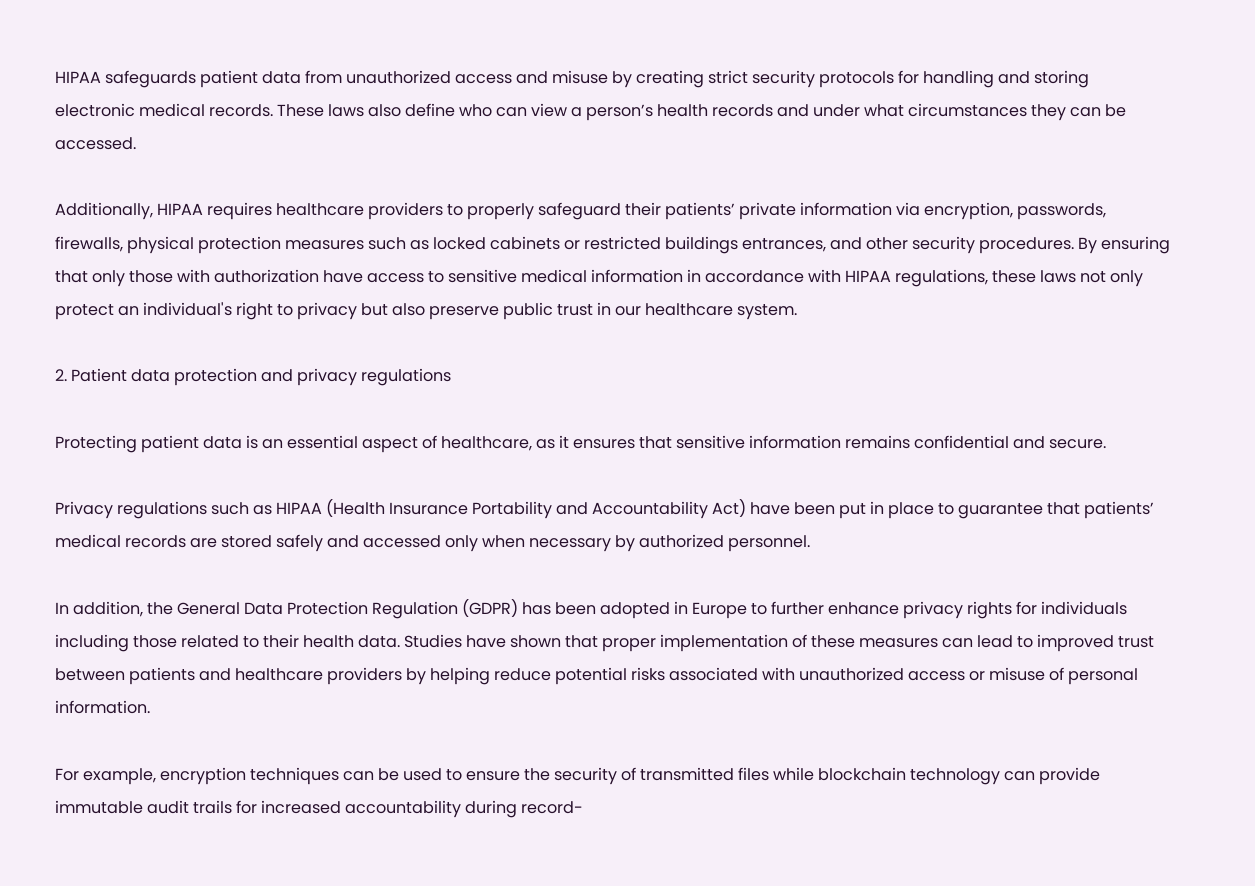HIPAA safeguards patient data from unauthorized access and misuse by creating strict security protocols for handling and storing electronic medical records. These laws also define who can view a person’s health records and under what circumstances they can be accessed.

Additionally, HIPAA requires healthcare providers to properly safeguard their patients’ private information via encryption, passwords, firewalls, physical protection measures such as locked cabinets or restricted buildings entrances, and other security procedures. By ensuring that only those with authorization have access to sensitive medical information in accordance with HIPAA regulations, these laws not only protect an individual's right to privacy but also preserve public trust in our healthcare system.

2. Patient data protection and privacy regulations

Protecting patient data is an essential aspect of healthcare, as it ensures that sensitive information remains confidential and secure.

Privacy regulations such as HIPAA (Health Insurance Portability and Accountability Act) have been put in place to guarantee that patients’ medical records are stored safely and accessed only when necessary by authorized personnel.

In addition, the General Data Protection Regulation (GDPR) has been adopted in Europe to further enhance privacy rights for individuals including those related to their health data. Studies have shown that proper implementation of these measures can lead to improved trust between patients and healthcare providers by helping reduce potential risks associated with unauthorized access or misuse of personal information.

For example, encryption techniques can be used to ensure the security of transmitted files while blockchain technology can provide immutable audit trails for increased accountability during record-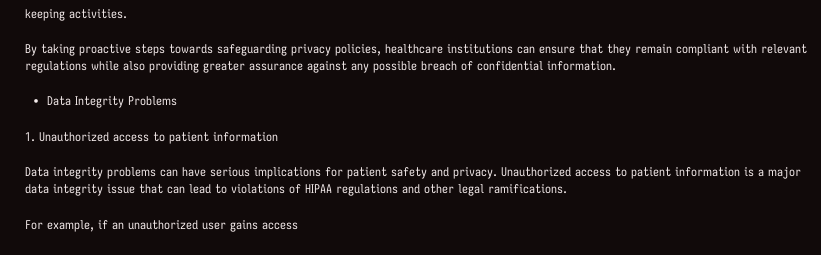keeping activities.

By taking proactive steps towards safeguarding privacy policies, healthcare institutions can ensure that they remain compliant with relevant regulations while also providing greater assurance against any possible breach of confidential information.

  •  Data Integrity Problems

1. Unauthorized access to patient information

Data integrity problems can have serious implications for patient safety and privacy. Unauthorized access to patient information is a major data integrity issue that can lead to violations of HIPAA regulations and other legal ramifications.

For example, if an unauthorized user gains access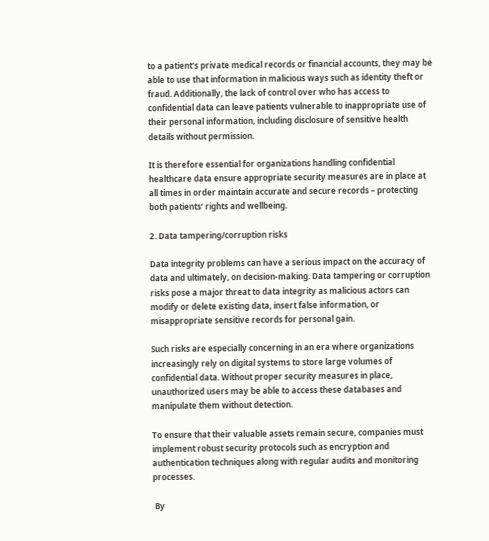to a patient's private medical records or financial accounts, they may be able to use that information in malicious ways such as identity theft or fraud. Additionally, the lack of control over who has access to confidential data can leave patients vulnerable to inappropriate use of their personal information, including disclosure of sensitive health details without permission.

It is therefore essential for organizations handling confidential healthcare data ensure appropriate security measures are in place at all times in order maintain accurate and secure records – protecting both patients’ rights and wellbeing.

2. Data tampering/corruption risks

Data integrity problems can have a serious impact on the accuracy of data and ultimately, on decision-making. Data tampering or corruption risks pose a major threat to data integrity as malicious actors can modify or delete existing data, insert false information, or misappropriate sensitive records for personal gain.

Such risks are especially concerning in an era where organizations increasingly rely on digital systems to store large volumes of confidential data. Without proper security measures in place, unauthorized users may be able to access these databases and manipulate them without detection.

To ensure that their valuable assets remain secure, companies must implement robust security protocols such as encryption and authentication techniques along with regular audits and monitoring processes.

 By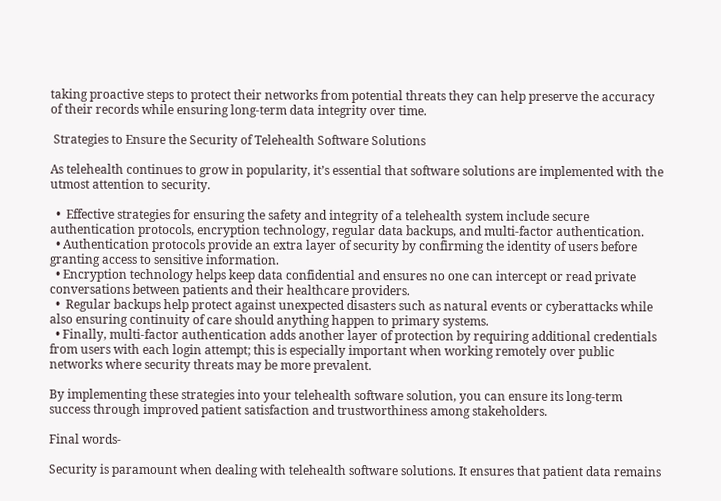taking proactive steps to protect their networks from potential threats they can help preserve the accuracy of their records while ensuring long-term data integrity over time.

 Strategies to Ensure the Security of Telehealth Software Solutions

As telehealth continues to grow in popularity, it’s essential that software solutions are implemented with the utmost attention to security.

  •  Effective strategies for ensuring the safety and integrity of a telehealth system include secure authentication protocols, encryption technology, regular data backups, and multi-factor authentication.
  • Authentication protocols provide an extra layer of security by confirming the identity of users before granting access to sensitive information.
  • Encryption technology helps keep data confidential and ensures no one can intercept or read private conversations between patients and their healthcare providers.
  •  Regular backups help protect against unexpected disasters such as natural events or cyberattacks while also ensuring continuity of care should anything happen to primary systems.
  • Finally, multi-factor authentication adds another layer of protection by requiring additional credentials from users with each login attempt; this is especially important when working remotely over public networks where security threats may be more prevalent.

By implementing these strategies into your telehealth software solution, you can ensure its long-term success through improved patient satisfaction and trustworthiness among stakeholders.

Final words-

Security is paramount when dealing with telehealth software solutions. It ensures that patient data remains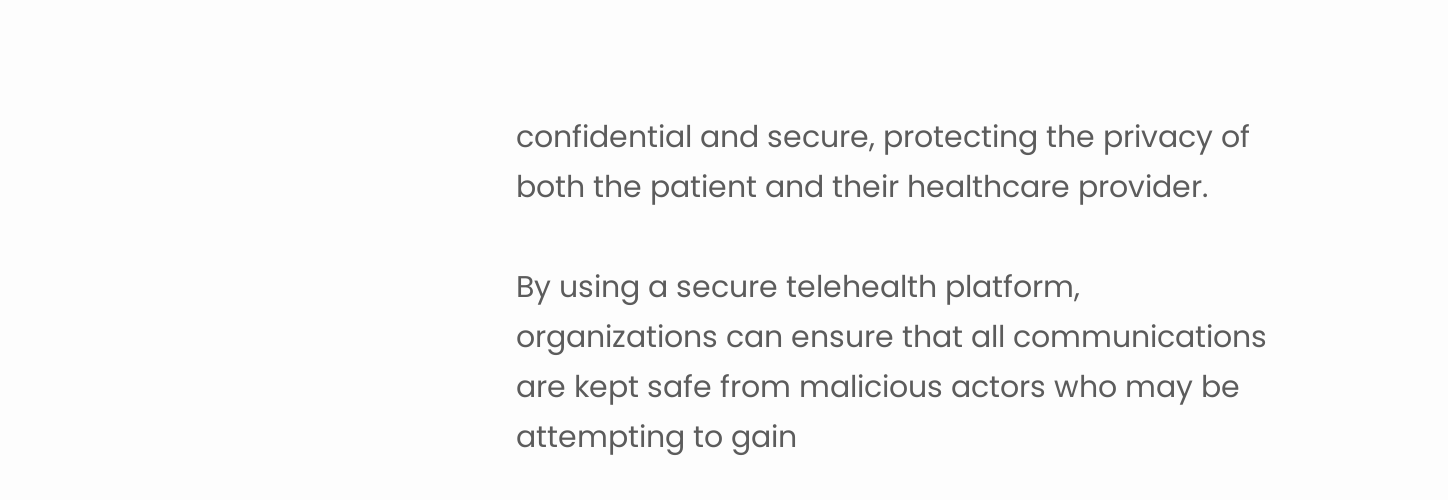confidential and secure, protecting the privacy of both the patient and their healthcare provider.

By using a secure telehealth platform, organizations can ensure that all communications are kept safe from malicious actors who may be attempting to gain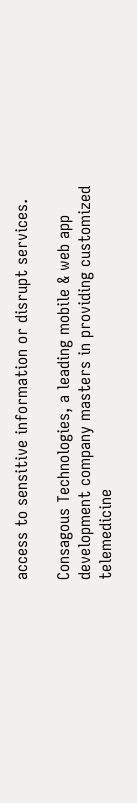access to sensitive information or disrupt services.

Consagous Technologies, a leading mobile & web app development company masters in providing customized telemedicine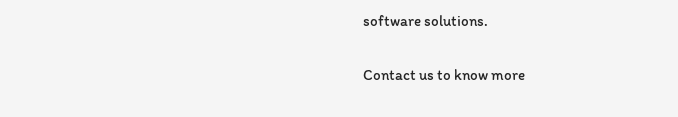software solutions.

Contact us to know more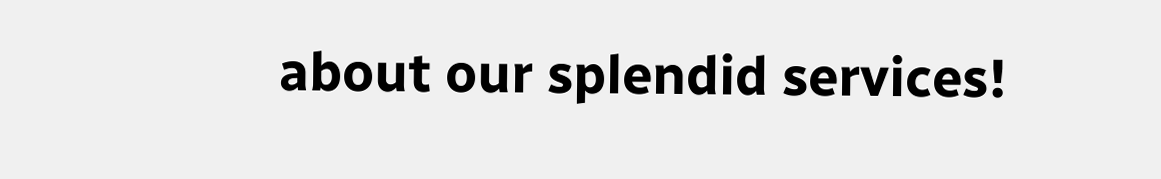about our splendid services!